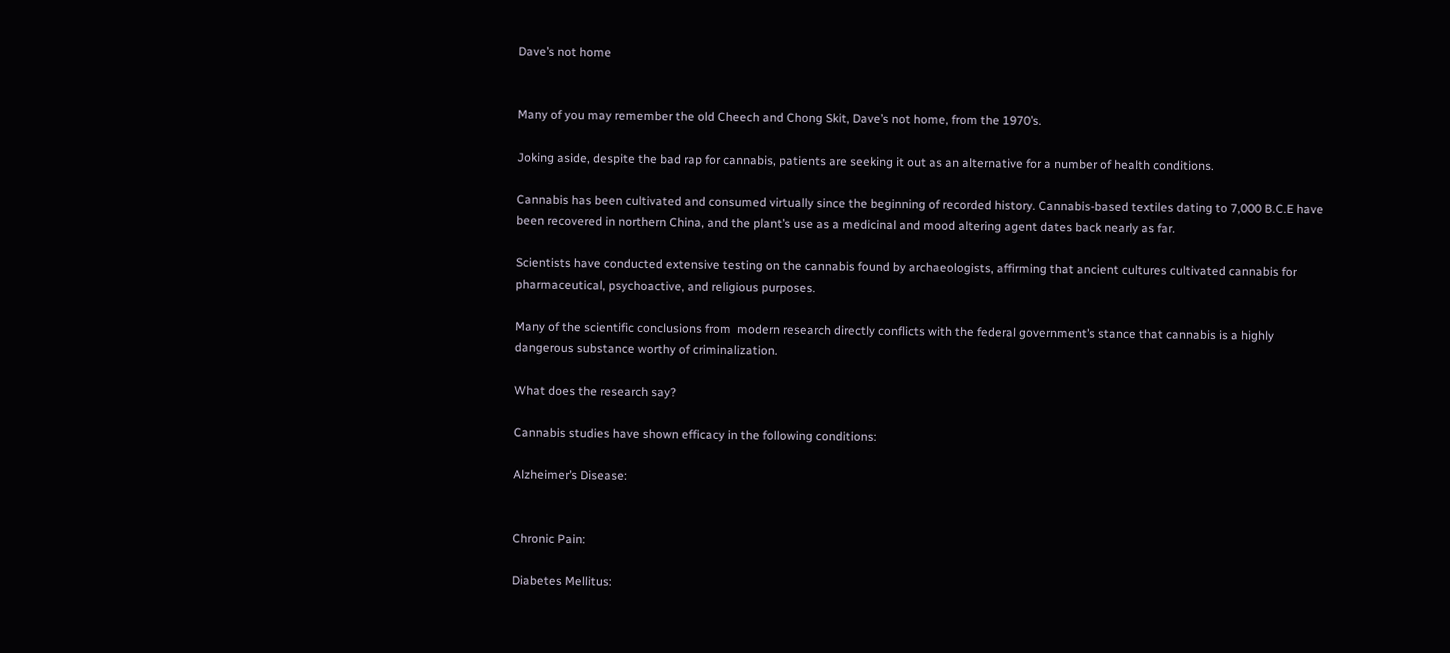Dave’s not home


Many of you may remember the old Cheech and Chong Skit, Dave’s not home, from the 1970’s.

Joking aside, despite the bad rap for cannabis, patients are seeking it out as an alternative for a number of health conditions.

Cannabis has been cultivated and consumed virtually since the beginning of recorded history. Cannabis-based textiles dating to 7,000 B.C.E have been recovered in northern China, and the plant’s use as a medicinal and mood altering agent dates back nearly as far.

Scientists have conducted extensive testing on the cannabis found by archaeologists, affirming that ancient cultures cultivated cannabis for pharmaceutical, psychoactive, and religious purposes.

Many of the scientific conclusions from  modern research directly conflicts with the federal government’s stance that cannabis is a highly dangerous substance worthy of criminalization.

What does the research say?

Cannabis studies have shown efficacy in the following conditions:

Alzheimer’s Disease:


Chronic Pain:

Diabetes Mellitus: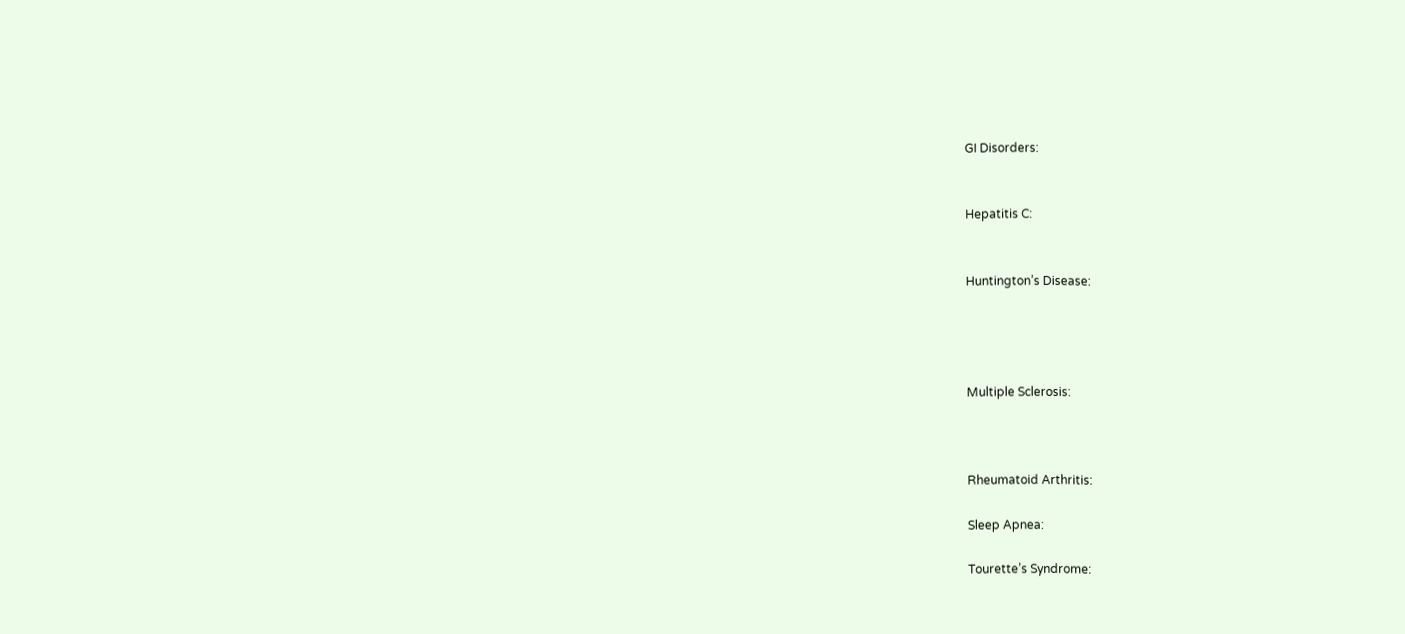GI Disorders:


Hepatitis C:


Huntington’s Disease:




Multiple Sclerosis:



Rheumatoid Arthritis:

Sleep Apnea:

Tourette’s Syndrome: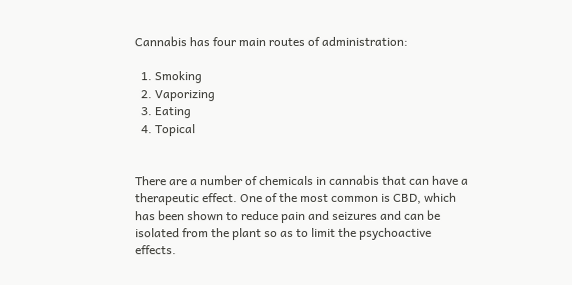Cannabis has four main routes of administration:

  1. Smoking
  2. Vaporizing
  3. Eating
  4. Topical


There are a number of chemicals in cannabis that can have a therapeutic effect. One of the most common is CBD, which has been shown to reduce pain and seizures and can be isolated from the plant so as to limit the psychoactive effects.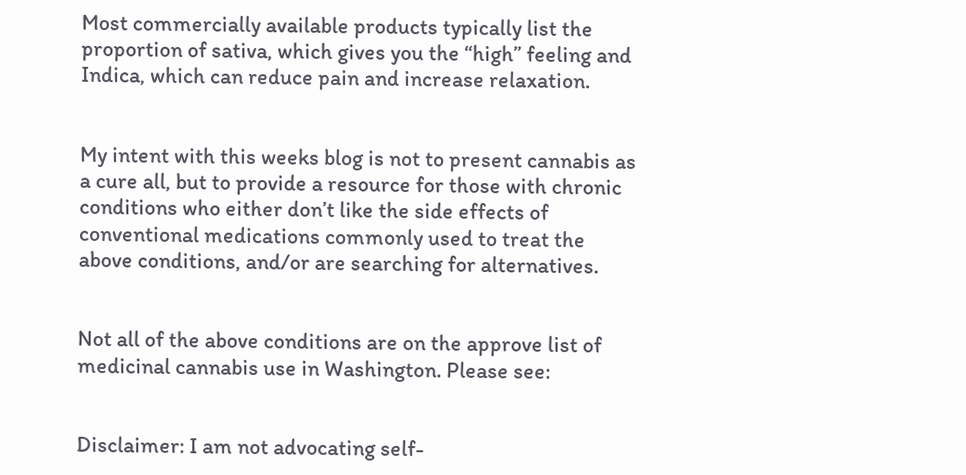Most commercially available products typically list the proportion of sativa, which gives you the “high” feeling and Indica, which can reduce pain and increase relaxation.


My intent with this weeks blog is not to present cannabis as a cure all, but to provide a resource for those with chronic conditions who either don’t like the side effects of conventional medications commonly used to treat the above conditions, and/or are searching for alternatives.


Not all of the above conditions are on the approve list of medicinal cannabis use in Washington. Please see:


Disclaimer: I am not advocating self-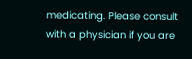medicating. Please consult with a physician if you are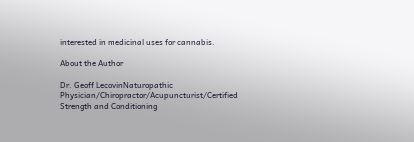interested in medicinal uses for cannabis.

About the Author

Dr. Geoff LecovinNaturopathic Physician/Chiropractor/Acupuncturist/Certified Strength and Conditioning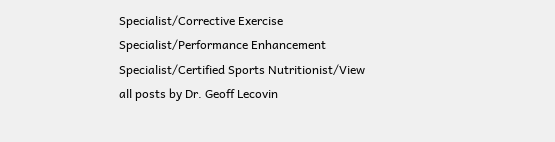Specialist/Corrective Exercise Specialist/Performance Enhancement Specialist/Certified Sports Nutritionist/View all posts by Dr. Geoff Lecovin